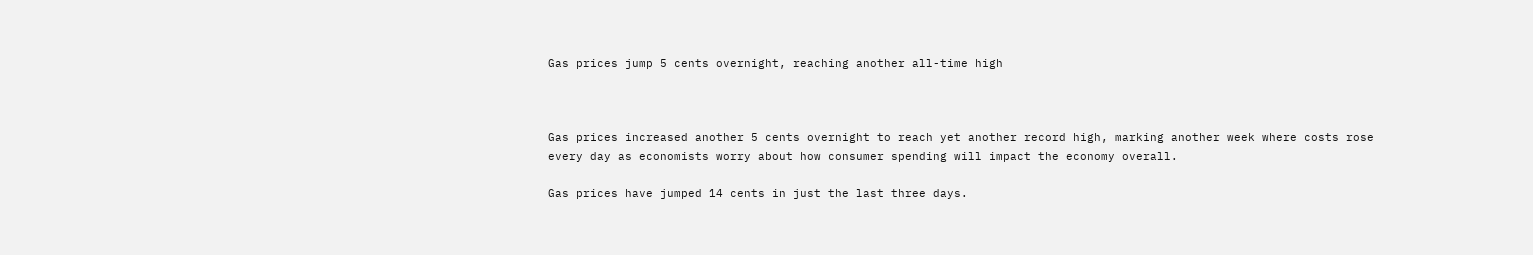Gas prices jump 5 cents overnight, reaching another all-time high



Gas prices increased another 5 cents overnight to reach yet another record high, marking another week where costs rose every day as economists worry about how consumer spending will impact the economy overall.

Gas prices have jumped 14 cents in just the last three days.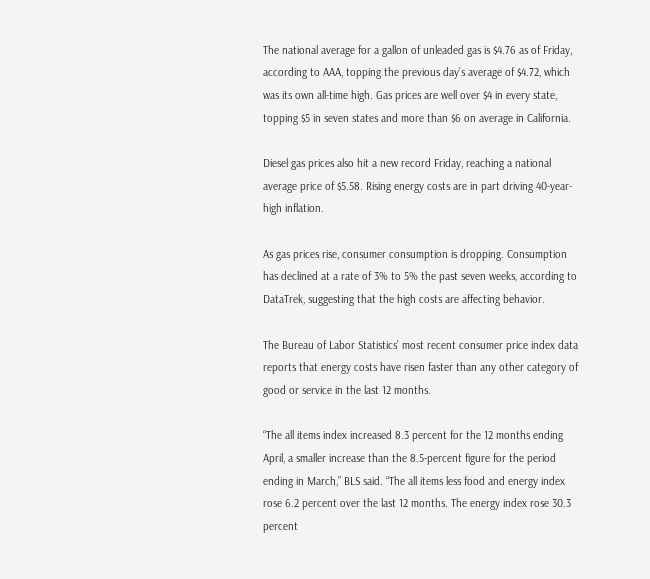The national average for a gallon of unleaded gas is $4.76 as of Friday, according to AAA, topping the previous day’s average of $4.72, which was its own all-time high. Gas prices are well over $4 in every state, topping $5 in seven states and more than $6 on average in California.

Diesel gas prices also hit a new record Friday, reaching a national average price of $5.58. Rising energy costs are in part driving 40-year-high inflation.

As gas prices rise, consumer consumption is dropping. Consumption has declined at a rate of 3% to 5% the past seven weeks, according to DataTrek, suggesting that the high costs are affecting behavior.

The Bureau of Labor Statistics’ most recent consumer price index data reports that energy costs have risen faster than any other category of good or service in the last 12 months.

“The all items index increased 8.3 percent for the 12 months ending April, a smaller increase than the 8.5-percent figure for the period ending in March,” BLS said. “The all items less food and energy index rose 6.2 percent over the last 12 months. The energy index rose 30.3 percent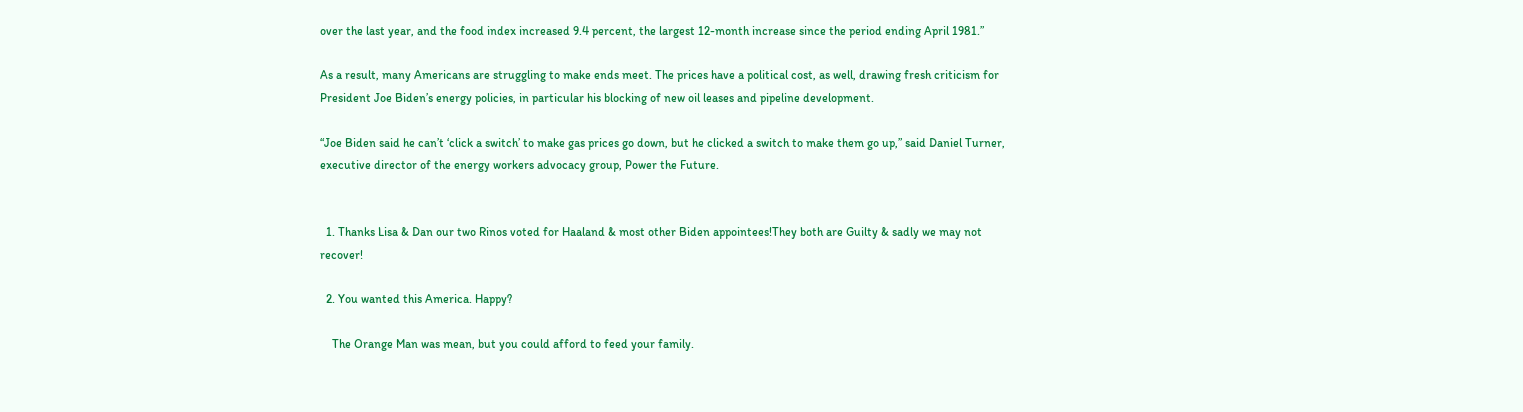over the last year, and the food index increased 9.4 percent, the largest 12-month increase since the period ending April 1981.”

As a result, many Americans are struggling to make ends meet. The prices have a political cost, as well, drawing fresh criticism for President Joe Biden’s energy policies, in particular his blocking of new oil leases and pipeline development.

“Joe Biden said he can’t ‘click a switch’ to make gas prices go down, but he clicked a switch to make them go up,” said Daniel Turner, executive director of the energy workers advocacy group, Power the Future.


  1. Thanks Lisa & Dan our two Rinos voted for Haaland & most other Biden appointees!They both are Guilty & sadly we may not recover!

  2. You wanted this America. Happy?

    The Orange Man was mean, but you could afford to feed your family.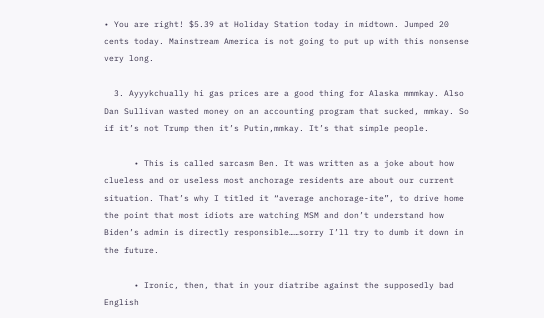• You are right! $5.39 at Holiday Station today in midtown. Jumped 20 cents today. Mainstream America is not going to put up with this nonsense very long.

  3. Ayyykchually hi gas prices are a good thing for Alaska mmmkay. Also Dan Sullivan wasted money on an accounting program that sucked, mmkay. So if it’s not Trump then it’s Putin,mmkay. It’s that simple people.

      • This is called sarcasm Ben. It was written as a joke about how clueless and or useless most anchorage residents are about our current situation. That’s why I titled it “average anchorage-ite”, to drive home the point that most idiots are watching MSM and don’t understand how Biden’s admin is directly responsible……sorry I’ll try to dumb it down in the future.

      • Ironic, then, that in your diatribe against the supposedly bad English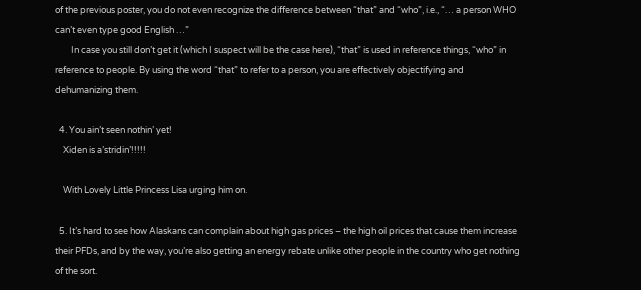of the previous poster, you do not even recognize the difference between “that” and “who”, i.e., “… a person WHO can’t even type good English …”
        In case you still don’t get it (which I suspect will be the case here), “that” is used in reference things, “who” in reference to people. By using the word “that” to refer to a person, you are effectively objectifying and dehumanizing them.

  4. You ain’t seen nothin’ yet!
    Xiden is a’stridin’!!!!!

    With Lovely Little Princess Lisa urging him on.

  5. It’s hard to see how Alaskans can complain about high gas prices – the high oil prices that cause them increase their PFDs, and by the way, you’re also getting an energy rebate unlike other people in the country who get nothing of the sort.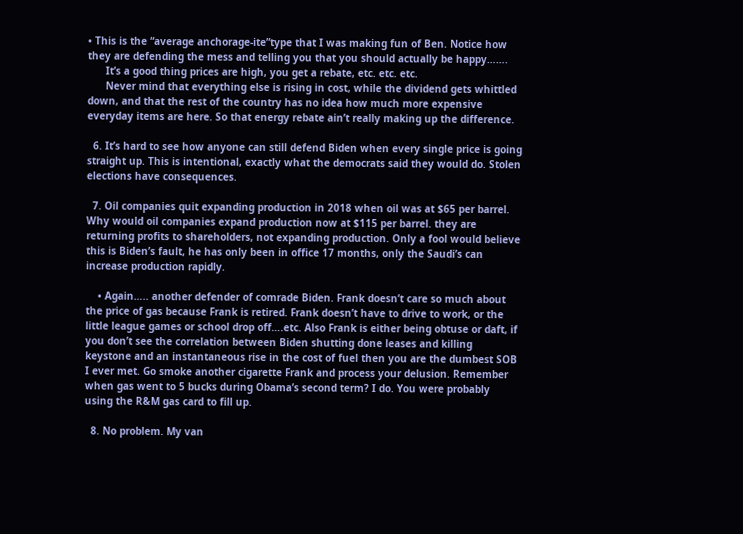• This is the “average anchorage-ite”type that I was making fun of Ben. Notice how they are defending the mess and telling you that you should actually be happy…….
      It’s a good thing prices are high, you get a rebate, etc. etc. etc.
      Never mind that everything else is rising in cost, while the dividend gets whittled down, and that the rest of the country has no idea how much more expensive everyday items are here. So that energy rebate ain’t really making up the difference.

  6. It’s hard to see how anyone can still defend Biden when every single price is going straight up. This is intentional, exactly what the democrats said they would do. Stolen elections have consequences.

  7. Oil companies quit expanding production in 2018 when oil was at $65 per barrel. Why would oil companies expand production now at $115 per barrel. they are returning profits to shareholders, not expanding production. Only a fool would believe this is Biden’s fault, he has only been in office 17 months, only the Saudi’s can increase production rapidly.

    • Again….. another defender of comrade Biden. Frank doesn’t care so much about the price of gas because Frank is retired. Frank doesn’t have to drive to work, or the little league games or school drop off….etc. Also Frank is either being obtuse or daft, if you don’t see the correlation between Biden shutting done leases and killing keystone and an instantaneous rise in the cost of fuel then you are the dumbest SOB I ever met. Go smoke another cigarette Frank and process your delusion. Remember when gas went to 5 bucks during Obama’s second term? I do. You were probably using the R&M gas card to fill up.

  8. No problem. My van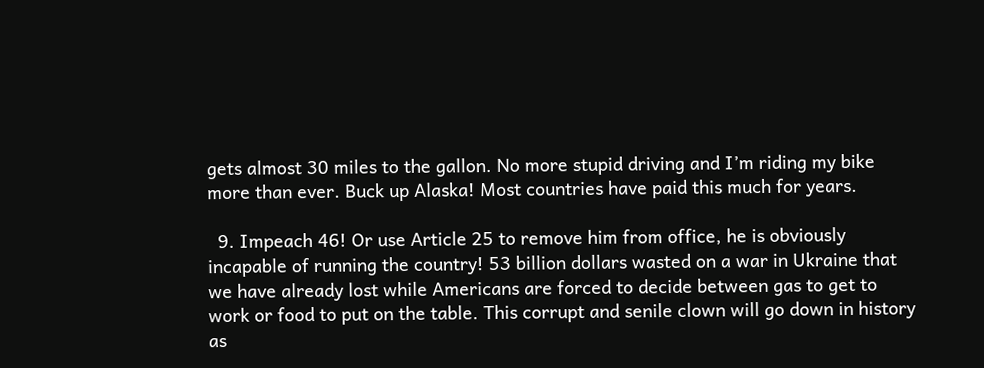gets almost 30 miles to the gallon. No more stupid driving and I’m riding my bike more than ever. Buck up Alaska! Most countries have paid this much for years.

  9. Impeach 46! Or use Article 25 to remove him from office, he is obviously incapable of running the country! 53 billion dollars wasted on a war in Ukraine that we have already lost while Americans are forced to decide between gas to get to work or food to put on the table. This corrupt and senile clown will go down in history as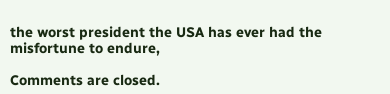the worst president the USA has ever had the misfortune to endure,

Comments are closed.